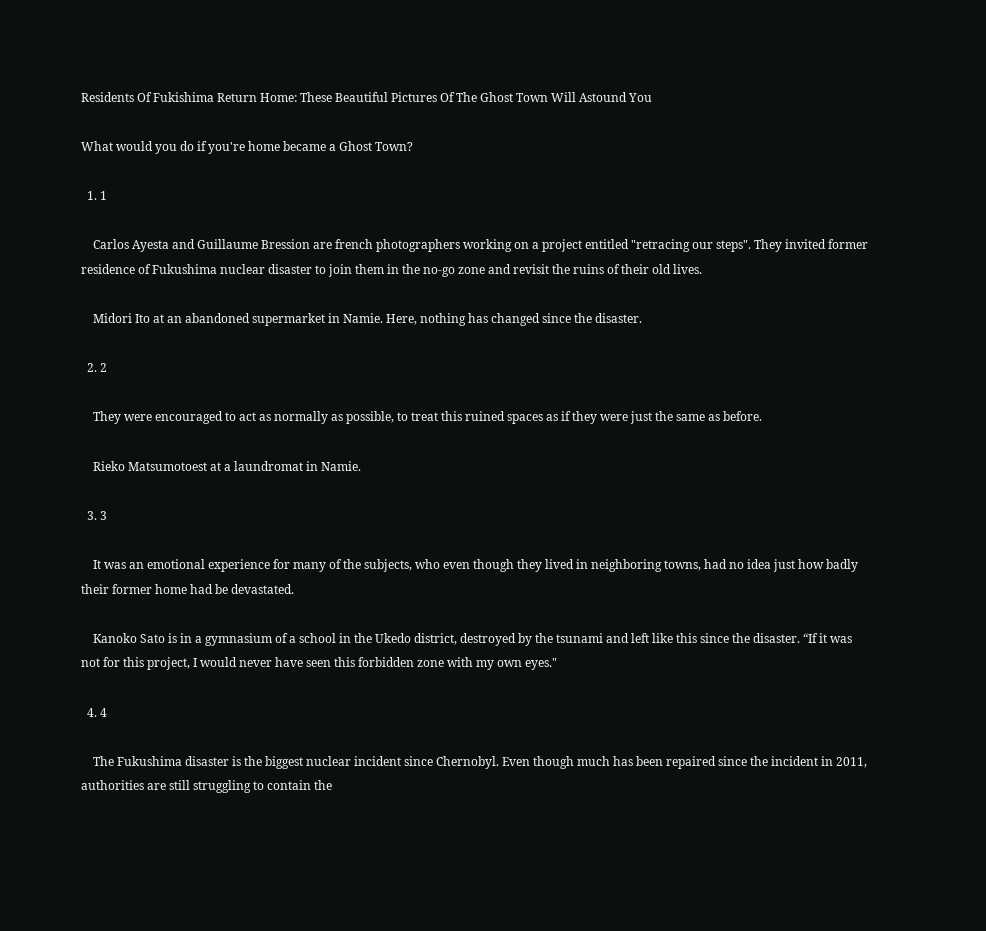Residents Of Fukishima Return Home: These Beautiful Pictures Of The Ghost Town Will Astound You

What would you do if you're home became a Ghost Town?

  1. 1

    Carlos Ayesta and Guillaume Bression are french photographers working on a project entitled "retracing our steps". They invited former residence of Fukushima nuclear disaster to join them in the no-go zone and revisit the ruins of their old lives.

    Midori Ito at an abandoned supermarket in Namie. Here, nothing has changed since the disaster.

  2. 2

    They were encouraged to act as normally as possible, to treat this ruined spaces as if they were just the same as before.

    Rieko Matsumotoest at a laundromat in Namie.

  3. 3

    It was an emotional experience for many of the subjects, who even though they lived in neighboring towns, had no idea just how badly their former home had be devastated.

    Kanoko Sato is in a gymnasium of a school in the Ukedo district, destroyed by the tsunami and left like this since the disaster. “If it was not for this project, I would never have seen this forbidden zone with my own eyes."

  4. 4

    The Fukushima disaster is the biggest nuclear incident since Chernobyl. Even though much has been repaired since the incident in 2011, authorities are still struggling to contain the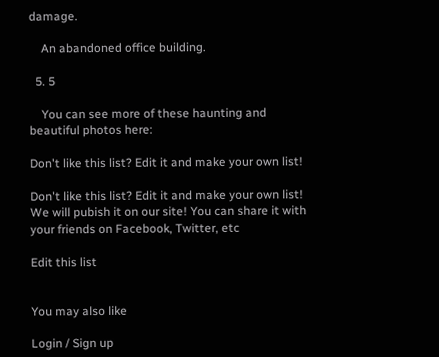damage.

    An abandoned office building.

  5. 5

    You can see more of these haunting and beautiful photos here:

Don't like this list? Edit it and make your own list!

Don't like this list? Edit it and make your own list! We will pubish it on our site! You can share it with your friends on Facebook, Twitter, etc

Edit this list


You may also like

Login / Sign up